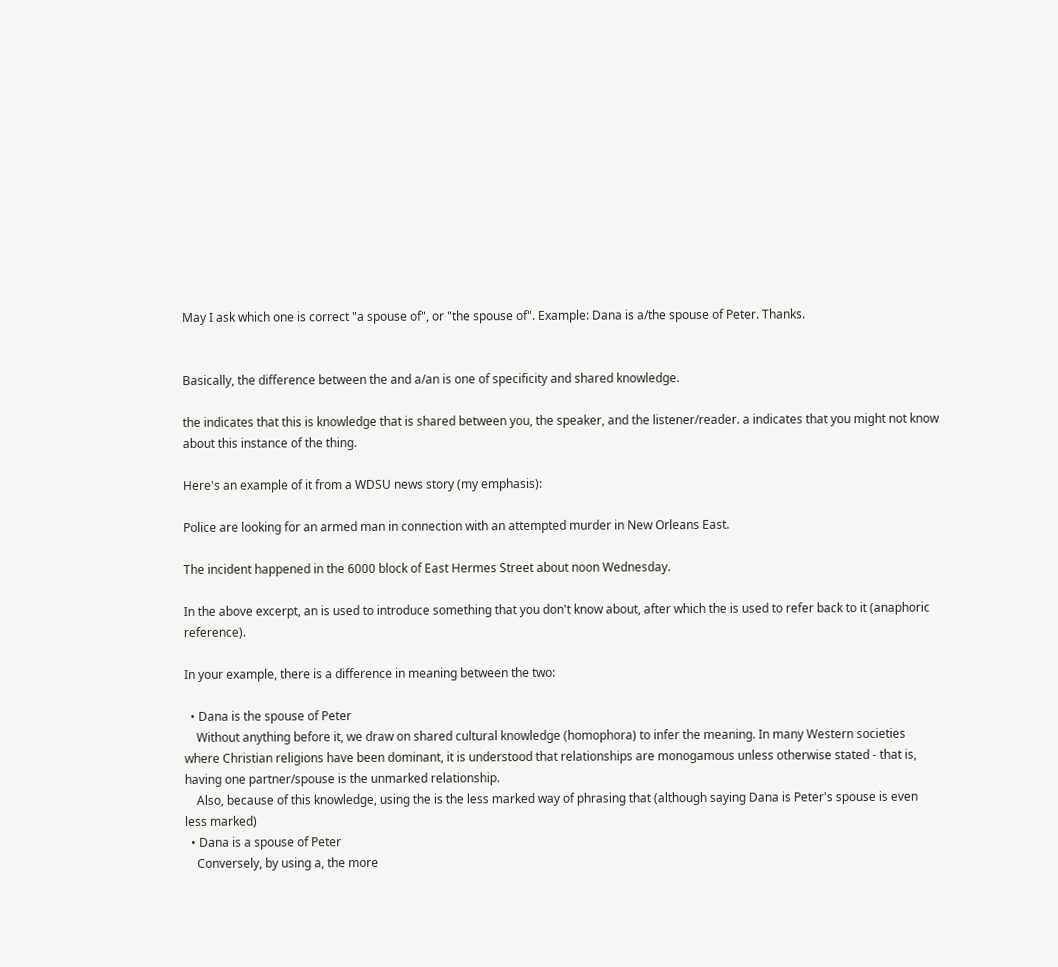May I ask which one is correct "a spouse of", or "the spouse of". Example: Dana is a/the spouse of Peter. Thanks.


Basically, the difference between the and a/an is one of specificity and shared knowledge.

the indicates that this is knowledge that is shared between you, the speaker, and the listener/reader. a indicates that you might not know about this instance of the thing.

Here's an example of it from a WDSU news story (my emphasis):

Police are looking for an armed man in connection with an attempted murder in New Orleans East.

The incident happened in the 6000 block of East Hermes Street about noon Wednesday.

In the above excerpt, an is used to introduce something that you don't know about, after which the is used to refer back to it (anaphoric reference).

In your example, there is a difference in meaning between the two:

  • Dana is the spouse of Peter
    Without anything before it, we draw on shared cultural knowledge (homophora) to infer the meaning. In many Western societies where Christian religions have been dominant, it is understood that relationships are monogamous unless otherwise stated - that is, having one partner/spouse is the unmarked relationship.
    Also, because of this knowledge, using the is the less marked way of phrasing that (although saying Dana is Peter's spouse is even less marked)
  • Dana is a spouse of Peter
    Conversely, by using a, the more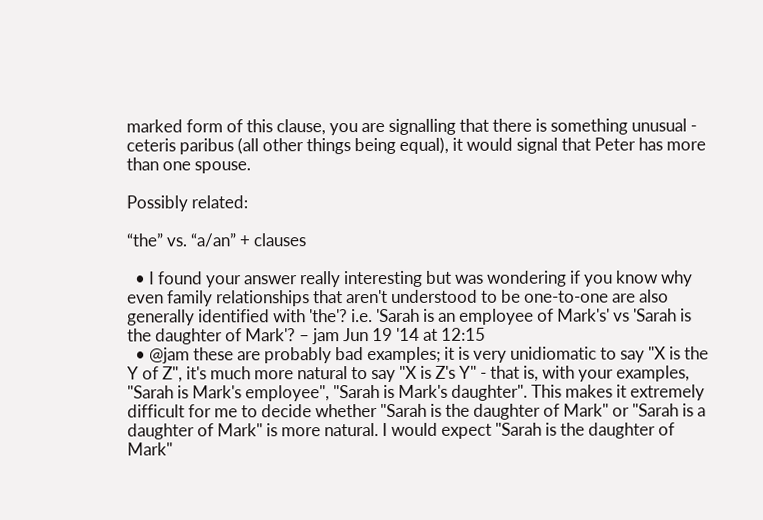marked form of this clause, you are signalling that there is something unusual - ceteris paribus (all other things being equal), it would signal that Peter has more than one spouse.

Possibly related:

“the” vs. “a/an” + clauses

  • I found your answer really interesting but was wondering if you know why even family relationships that aren't understood to be one-to-one are also generally identified with 'the'? i.e. 'Sarah is an employee of Mark's' vs 'Sarah is the daughter of Mark'? – jam Jun 19 '14 at 12:15
  • @jam these are probably bad examples; it is very unidiomatic to say "X is the Y of Z", it's much more natural to say "X is Z's Y" - that is, with your examples, "Sarah is Mark's employee", "Sarah is Mark's daughter". This makes it extremely difficult for me to decide whether "Sarah is the daughter of Mark" or "Sarah is a daughter of Mark" is more natural. I would expect "Sarah is the daughter of Mark"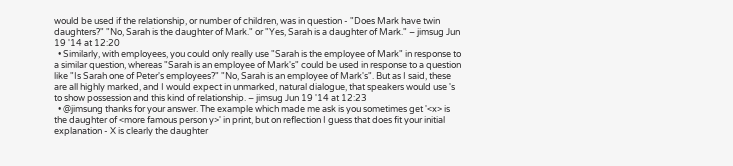would be used if the relationship, or number of children, was in question - "Does Mark have twin daughters?" "No, Sarah is the daughter of Mark." or "Yes, Sarah is a daughter of Mark." – jimsug Jun 19 '14 at 12:20
  • Similarly, with employees, you could only really use "Sarah is the employee of Mark" in response to a similar question, whereas "Sarah is an employee of Mark's" could be used in response to a question like "Is Sarah one of Peter's employees?" "No, Sarah is an employee of Mark's". But as I said, these are all highly marked, and I would expect in unmarked, natural dialogue, that speakers would use 's to show possession and this kind of relationship. – jimsug Jun 19 '14 at 12:23
  • @jimsung thanks for your answer. The example which made me ask is you sometimes get '<x> is the daughter of <more famous person y>' in print, but on reflection I guess that does fit your initial explanation - X is clearly the daughter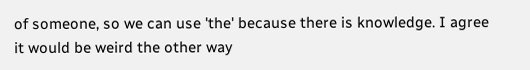of someone, so we can use 'the' because there is knowledge. I agree it would be weird the other way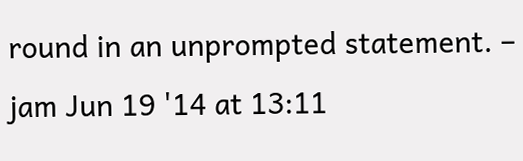round in an unprompted statement. – jam Jun 19 '14 at 13:11